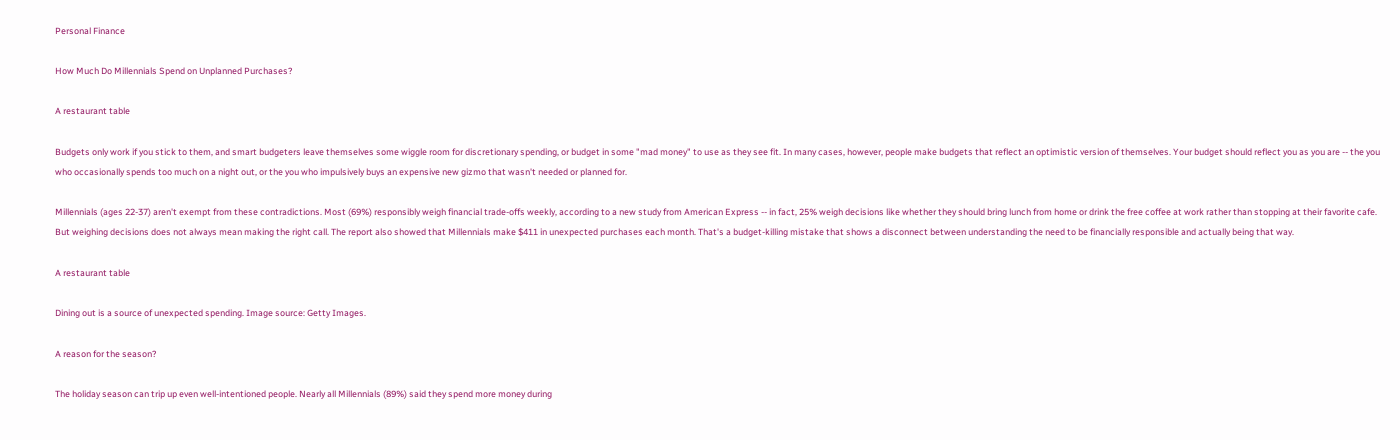Personal Finance

How Much Do Millennials Spend on Unplanned Purchases?

A restaurant table

Budgets only work if you stick to them, and smart budgeters leave themselves some wiggle room for discretionary spending, or budget in some "mad money" to use as they see fit. In many cases, however, people make budgets that reflect an optimistic version of themselves. Your budget should reflect you as you are -- the you who occasionally spends too much on a night out, or the you who impulsively buys an expensive new gizmo that wasn't needed or planned for.

Millennials (ages 22-37) aren't exempt from these contradictions. Most (69%) responsibly weigh financial trade-offs weekly, according to a new study from American Express -- in fact, 25% weigh decisions like whether they should bring lunch from home or drink the free coffee at work rather than stopping at their favorite cafe. But weighing decisions does not always mean making the right call. The report also showed that Millennials make $411 in unexpected purchases each month. That's a budget-killing mistake that shows a disconnect between understanding the need to be financially responsible and actually being that way.

A restaurant table

Dining out is a source of unexpected spending. Image source: Getty Images.

A reason for the season?

The holiday season can trip up even well-intentioned people. Nearly all Millennials (89%) said they spend more money during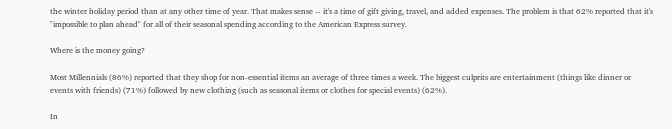the winter holiday period than at any other time of year. That makes sense -- it's a time of gift giving, travel, and added expenses. The problem is that 62% reported that it's "impossible to plan ahead" for all of their seasonal spending according to the American Express survey.

Where is the money going?

Most Millennials (86%) reported that they shop for non-essential items an average of three times a week. The biggest culprits are entertainment (things like dinner or events with friends) (71%) followed by new clothing (such as seasonal items or clothes for special events) (62%).

In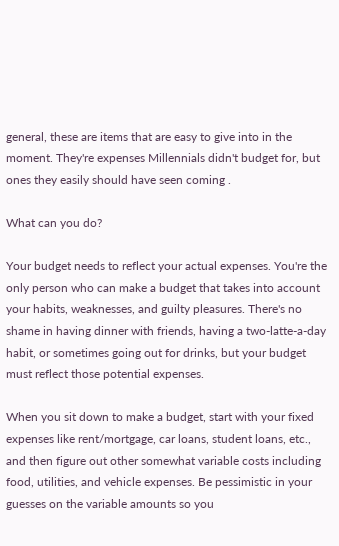general, these are items that are easy to give into in the moment. They're expenses Millennials didn't budget for, but ones they easily should have seen coming .

What can you do?

Your budget needs to reflect your actual expenses. You're the only person who can make a budget that takes into account your habits, weaknesses, and guilty pleasures. There's no shame in having dinner with friends, having a two-latte-a-day habit, or sometimes going out for drinks, but your budget must reflect those potential expenses.

When you sit down to make a budget, start with your fixed expenses like rent/mortgage, car loans, student loans, etc., and then figure out other somewhat variable costs including food, utilities, and vehicle expenses. Be pessimistic in your guesses on the variable amounts so you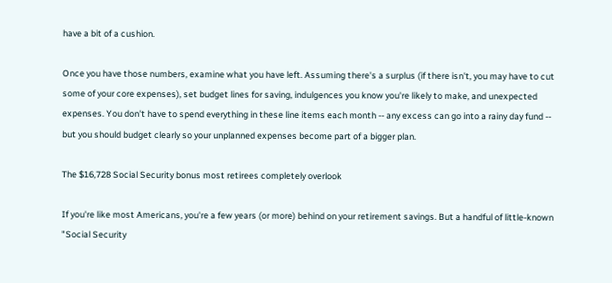have a bit of a cushion.

Once you have those numbers, examine what you have left. Assuming there's a surplus (if there isn't, you may have to cut some of your core expenses), set budget lines for saving, indulgences you know you're likely to make, and unexpected expenses. You don't have to spend everything in these line items each month -- any excess can go into a rainy day fund -- but you should budget clearly so your unplanned expenses become part of a bigger plan.

The $16,728 Social Security bonus most retirees completely overlook

If you're like most Americans, you're a few years (or more) behind on your retirement savings. But a handful of little-known "Social Security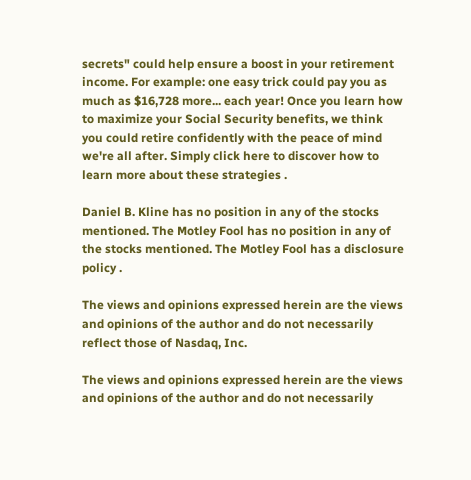secrets" could help ensure a boost in your retirement income. For example: one easy trick could pay you as much as $16,728 more... each year! Once you learn how to maximize your Social Security benefits, we think you could retire confidently with the peace of mind we're all after. Simply click here to discover how to learn more about these strategies .

Daniel B. Kline has no position in any of the stocks mentioned. The Motley Fool has no position in any of the stocks mentioned. The Motley Fool has a disclosure policy .

The views and opinions expressed herein are the views and opinions of the author and do not necessarily reflect those of Nasdaq, Inc.

The views and opinions expressed herein are the views and opinions of the author and do not necessarily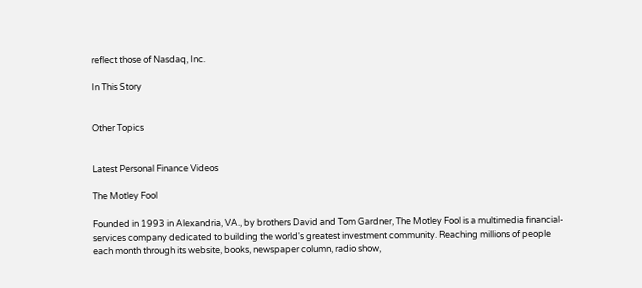reflect those of Nasdaq, Inc.

In This Story


Other Topics


Latest Personal Finance Videos

The Motley Fool

Founded in 1993 in Alexandria, VA., by brothers David and Tom Gardner, The Motley Fool is a multimedia financial-services company dedicated to building the world's greatest investment community. Reaching millions of people each month through its website, books, newspaper column, radio show,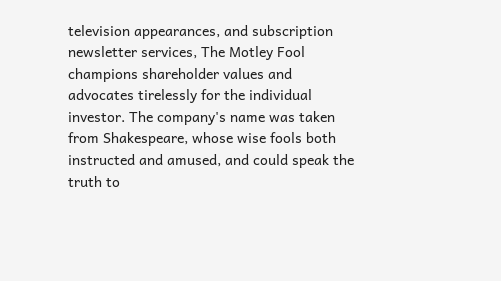television appearances, and subscription newsletter services, The Motley Fool champions shareholder values and advocates tirelessly for the individual investor. The company's name was taken from Shakespeare, whose wise fools both instructed and amused, and could speak the truth to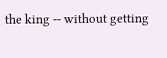the king -- without getting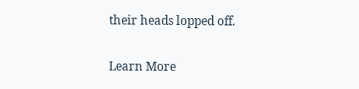their heads lopped off.

Learn More